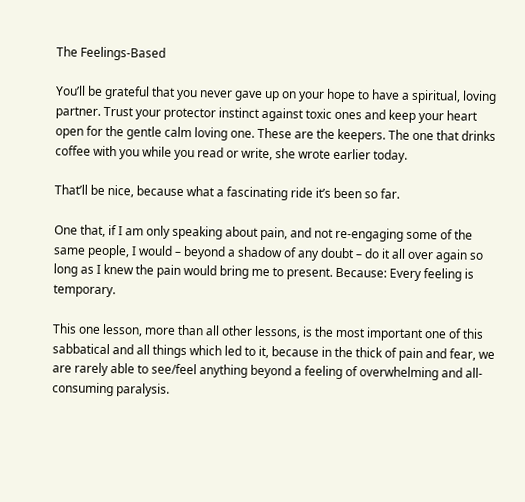The Feelings-Based

You’ll be grateful that you never gave up on your hope to have a spiritual, loving partner. Trust your protector instinct against toxic ones and keep your heart open for the gentle calm loving one. These are the keepers. The one that drinks coffee with you while you read or write, she wrote earlier today.

That’ll be nice, because what a fascinating ride it’s been so far.

One that, if I am only speaking about pain, and not re-engaging some of the same people, I would – beyond a shadow of any doubt – do it all over again so long as I knew the pain would bring me to present. Because: Every feeling is temporary.

This one lesson, more than all other lessons, is the most important one of this sabbatical and all things which led to it, because in the thick of pain and fear, we are rarely able to see/feel anything beyond a feeling of overwhelming and all-consuming paralysis.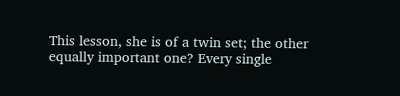This lesson, she is of a twin set; the other equally important one? Every single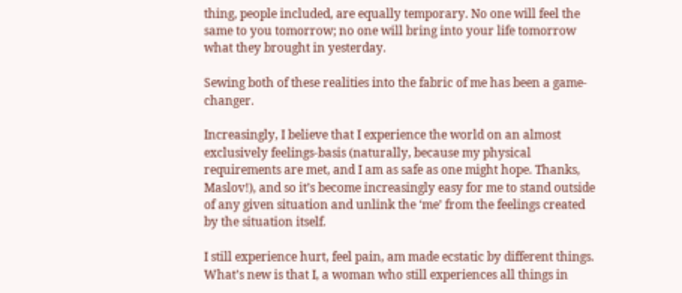thing, people included, are equally temporary. No one will feel the same to you tomorrow; no one will bring into your life tomorrow what they brought in yesterday.

Sewing both of these realities into the fabric of me has been a game-changer.

Increasingly, I believe that I experience the world on an almost exclusively feelings-basis (naturally, because my physical requirements are met, and I am as safe as one might hope. Thanks, Maslov!), and so it’s become increasingly easy for me to stand outside of any given situation and unlink the ‘me’ from the feelings created by the situation itself.

I still experience hurt, feel pain, am made ecstatic by different things. What’s new is that I, a woman who still experiences all things in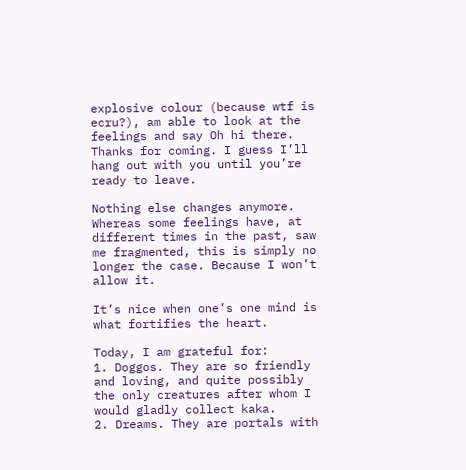explosive colour (because wtf is ecru?), am able to look at the feelings and say Oh hi there. Thanks for coming. I guess I’ll hang out with you until you’re ready to leave.

Nothing else changes anymore. Whereas some feelings have, at different times in the past, saw me fragmented, this is simply no longer the case. Because I won’t allow it.

It’s nice when one’s one mind is what fortifies the heart.

Today, I am grateful for:
1. Doggos. They are so friendly and loving, and quite possibly the only creatures after whom I would gladly collect kaka.
2. Dreams. They are portals with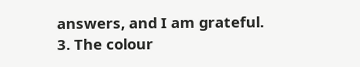answers, and I am grateful.
3. The colour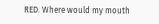RED. Where would my mouth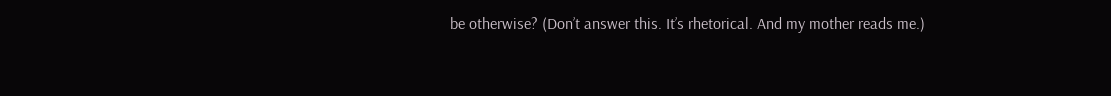be otherwise? (Don’t answer this. It’s rhetorical. And my mother reads me.)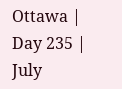Ottawa | Day 235 | July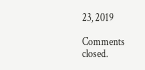23, 2019

Comments closed.